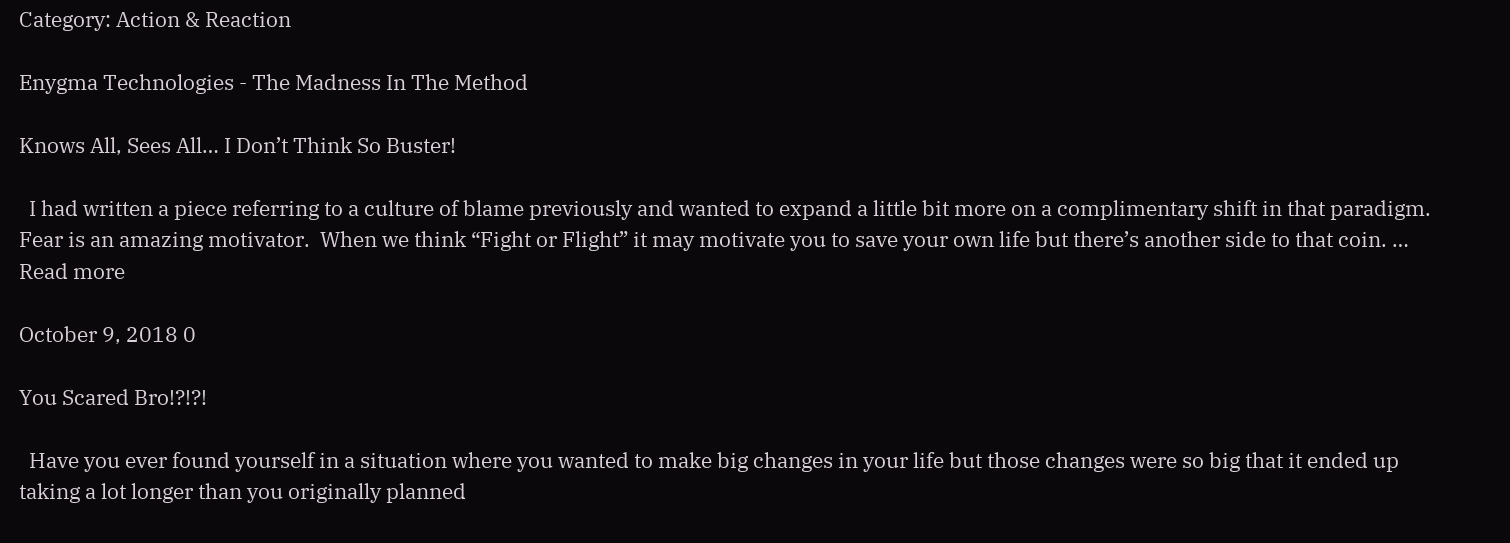Category: Action & Reaction

Enygma Technologies - The Madness In The Method

Knows All, Sees All… I Don’t Think So Buster!

  I had written a piece referring to a culture of blame previously and wanted to expand a little bit more on a complimentary shift in that paradigm. Fear is an amazing motivator.  When we think “Fight or Flight” it may motivate you to save your own life but there’s another side to that coin. …
Read more

October 9, 2018 0

You Scared Bro!?!?!

  Have you ever found yourself in a situation where you wanted to make big changes in your life but those changes were so big that it ended up taking a lot longer than you originally planned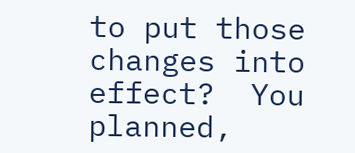to put those changes into effect?  You planned,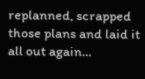replanned, scrapped those plans and laid it all out again…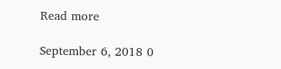Read more

September 6, 2018 0